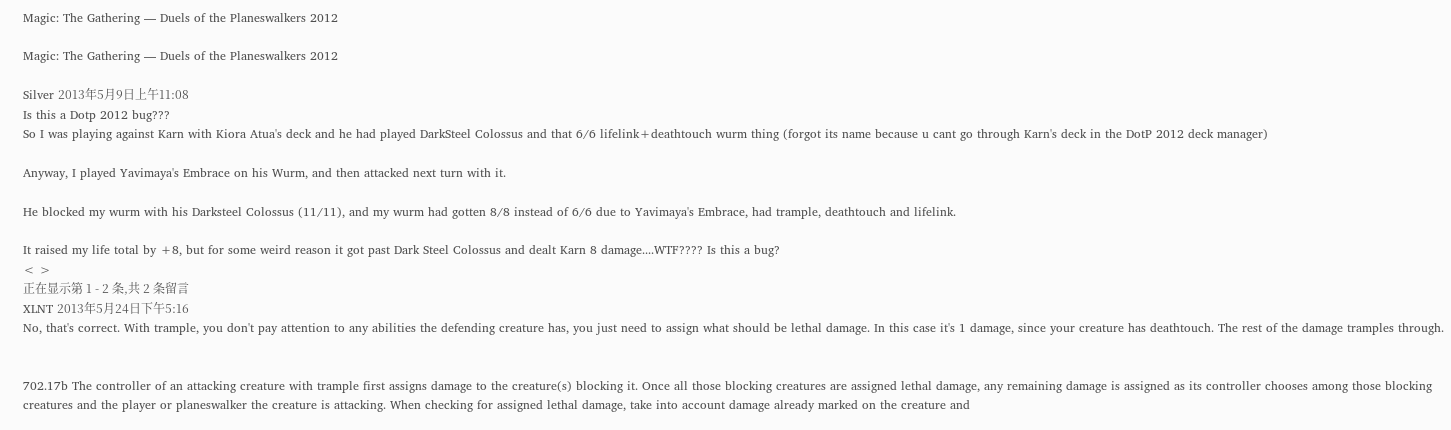Magic: The Gathering — Duels of the Planeswalkers 2012

Magic: The Gathering — Duels of the Planeswalkers 2012

Silver 2013年5月9日上午11:08
Is this a Dotp 2012 bug???
So I was playing against Karn with Kiora Atua's deck and he had played DarkSteel Colossus and that 6/6 lifelink+deathtouch wurm thing (forgot its name because u cant go through Karn's deck in the DotP 2012 deck manager)

Anyway, I played Yavimaya's Embrace on his Wurm, and then attacked next turn with it.

He blocked my wurm with his Darksteel Colossus (11/11), and my wurm had gotten 8/8 instead of 6/6 due to Yavimaya's Embrace, had trample, deathtouch and lifelink.

It raised my life total by +8, but for some weird reason it got past Dark Steel Colossus and dealt Karn 8 damage....WTF???? Is this a bug?
< >
正在显示第 1 - 2 条,共 2 条留言
XLNT 2013年5月24日下午5:16
No, that's correct. With trample, you don't pay attention to any abilities the defending creature has, you just need to assign what should be lethal damage. In this case it's 1 damage, since your creature has deathtouch. The rest of the damage tramples through.


702.17b The controller of an attacking creature with trample first assigns damage to the creature(s) blocking it. Once all those blocking creatures are assigned lethal damage, any remaining damage is assigned as its controller chooses among those blocking creatures and the player or planeswalker the creature is attacking. When checking for assigned lethal damage, take into account damage already marked on the creature and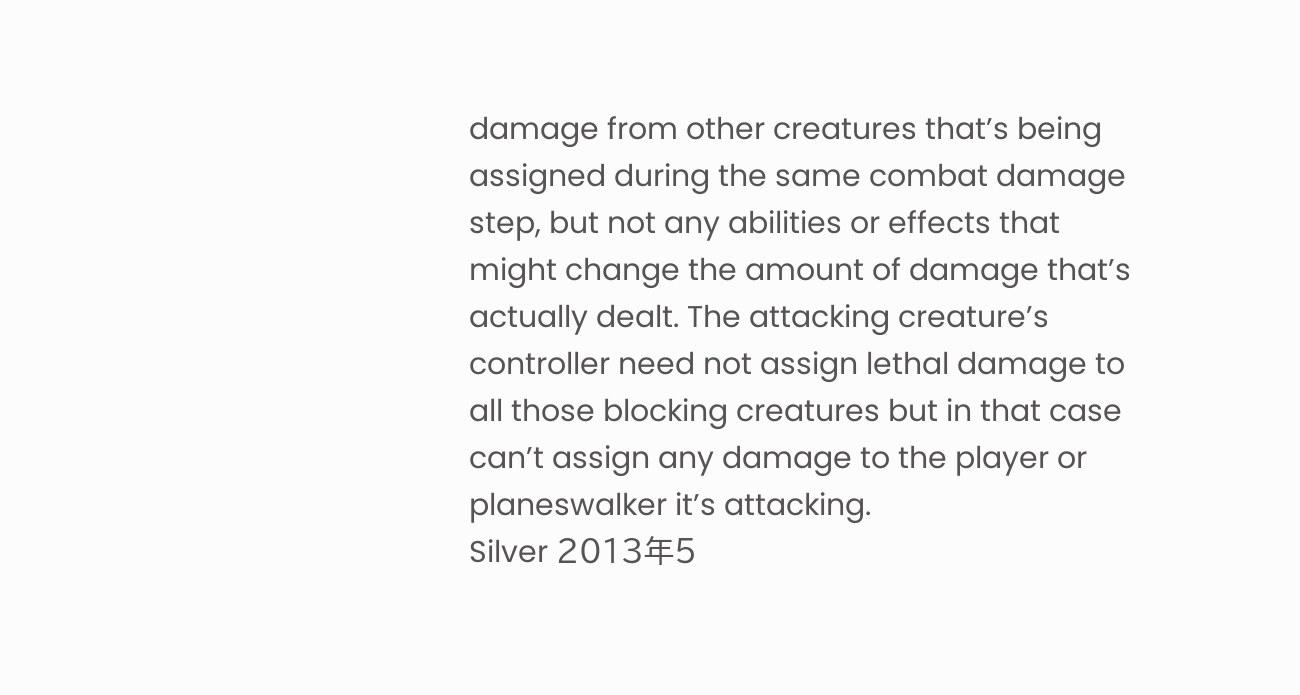damage from other creatures that’s being assigned during the same combat damage step, but not any abilities or effects that might change the amount of damage that’s actually dealt. The attacking creature’s controller need not assign lethal damage to all those blocking creatures but in that case can’t assign any damage to the player or planeswalker it’s attacking.
Silver 2013年5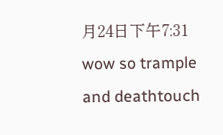月24日下午7:31
wow so trample and deathtouch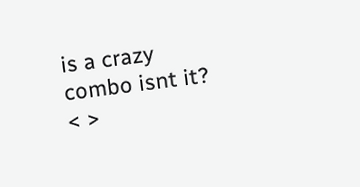is a crazy combo isnt it?
< >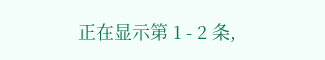正在显示第 1 - 2 条,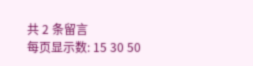共 2 条留言
每页显示数: 15 30 50